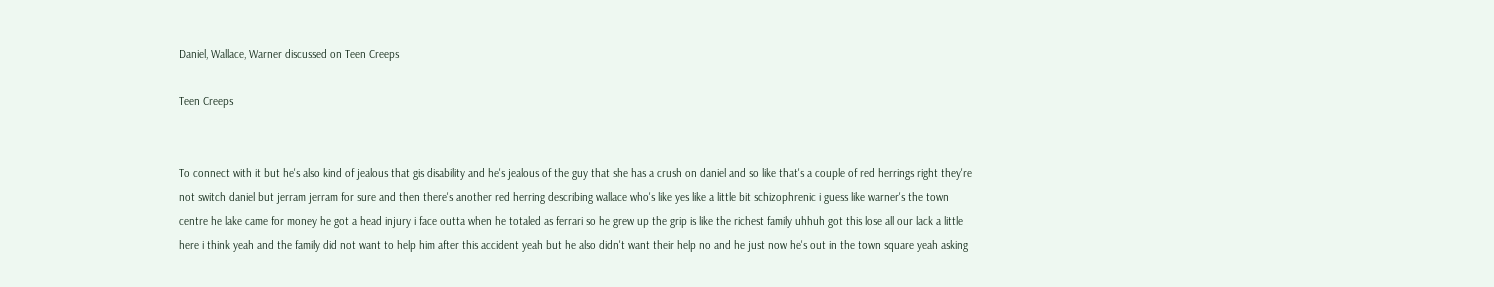Daniel, Wallace, Warner discussed on Teen Creeps

Teen Creeps


To connect with it but he's also kind of jealous that gis disability and he's jealous of the guy that she has a crush on daniel and so like that's a couple of red herrings right they're not switch daniel but jerram jerram for sure and then there's another red herring describing wallace who's like yes like a little bit schizophrenic i guess like warner's the town centre he lake came for money he got a head injury i face outta when he totaled as ferrari so he grew up the grip is like the richest family uhhuh got this lose all our lack a little here i think yeah and the family did not want to help him after this accident yeah but he also didn't want their help no and he just now he's out in the town square yeah asking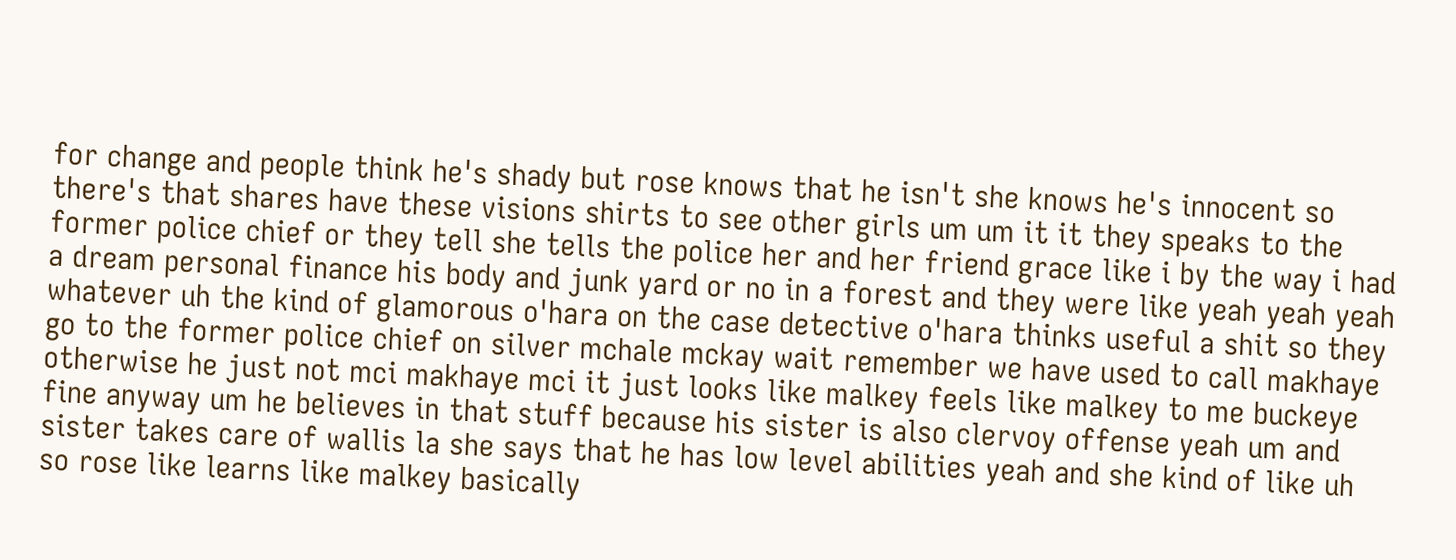for change and people think he's shady but rose knows that he isn't she knows he's innocent so there's that shares have these visions shirts to see other girls um um it it they speaks to the former police chief or they tell she tells the police her and her friend grace like i by the way i had a dream personal finance his body and junk yard or no in a forest and they were like yeah yeah yeah whatever uh the kind of glamorous o'hara on the case detective o'hara thinks useful a shit so they go to the former police chief on silver mchale mckay wait remember we have used to call makhaye otherwise he just not mci makhaye mci it just looks like malkey feels like malkey to me buckeye fine anyway um he believes in that stuff because his sister is also clervoy offense yeah um and sister takes care of wallis la she says that he has low level abilities yeah and she kind of like uh so rose like learns like malkey basically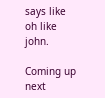says like oh like john.

Coming up next